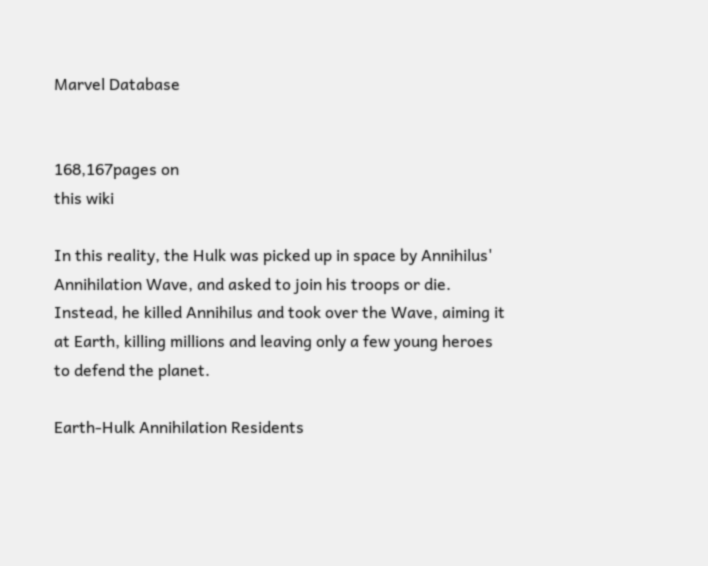Marvel Database


168,167pages on
this wiki

In this reality, the Hulk was picked up in space by Annihilus' Annihilation Wave, and asked to join his troops or die. Instead, he killed Annihilus and took over the Wave, aiming it at Earth, killing millions and leaving only a few young heroes to defend the planet.

Earth-Hulk Annihilation Residents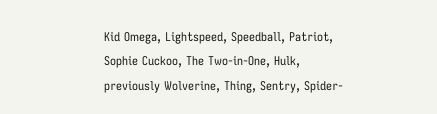Kid Omega, Lightspeed, Speedball, Patriot, Sophie Cuckoo, The Two-in-One, Hulk, previously Wolverine, Thing, Sentry, Spider-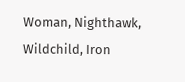Woman, Nighthawk, Wildchild, Iron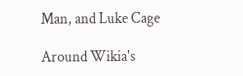Man, and Luke Cage

Around Wikia's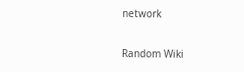network

Random Wiki